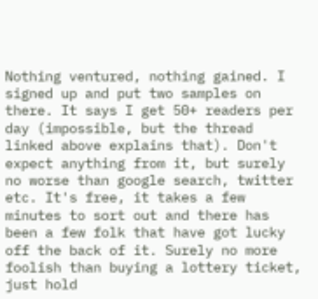Nothing ventured, nothing gained. I signed up and put two samples on there. It says I get 50+ readers per day (impossible, but the thread linked above explains that). Don't expect anything from it, but surely no worse than google search, twitter etc. It's free, it takes a few minutes to sort out and there has been a few folk that have got lucky off the back of it. Surely no more foolish than buying a lottery ticket, just hold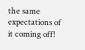the same expectations of it coming off!